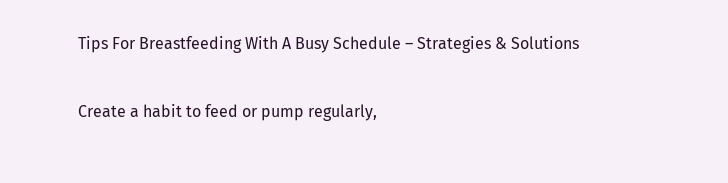Tips For Breastfeeding With A Busy Schedule – Strategies & Solutions

Create a habit to feed or pump regularly,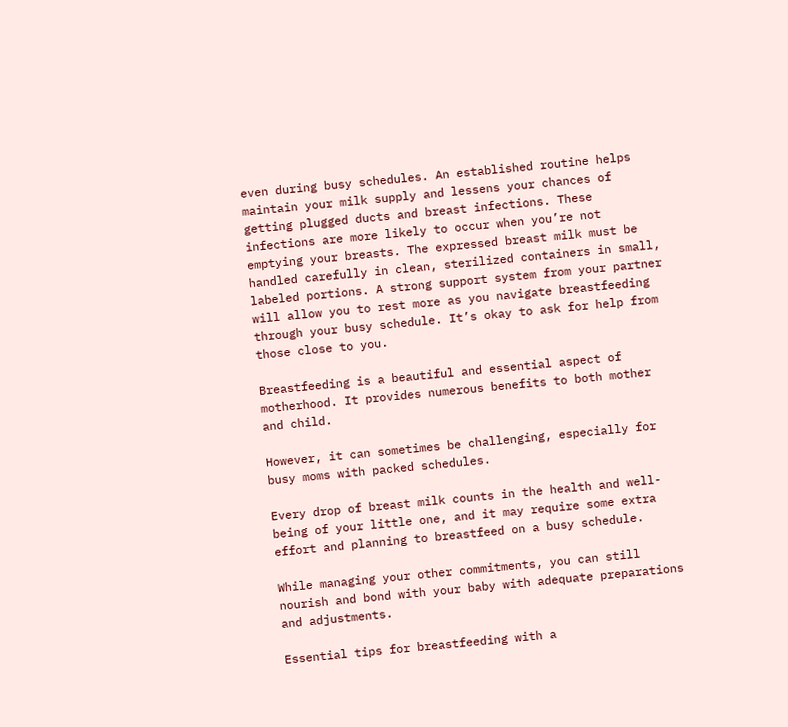even during busy schedules. An established routine helps maintain your milk supply and lessens your chances of getting plugged ducts and breast infections. These infections are more likely to occur when you’re not emptying your breasts. The expressed breast milk must be handled carefully in clean, sterilized containers in small, labeled portions. A strong support system from your partner will allow you to rest more as you navigate breastfeeding through your busy schedule. It’s okay to ask for help from those close to you.

Breastfeeding is a beautiful and essential aspect of motherhood. It provides numerous benefits to both mother and child.

However, it can sometimes be challenging, especially for busy moms with packed schedules.

Every drop of breast milk counts in the health and well-being of your little one, and it may require some extra effort and planning to breastfeed on a busy schedule.

While managing your other commitments, you can still nourish and bond with your baby with adequate preparations and adjustments.

Essential tips for breastfeeding with a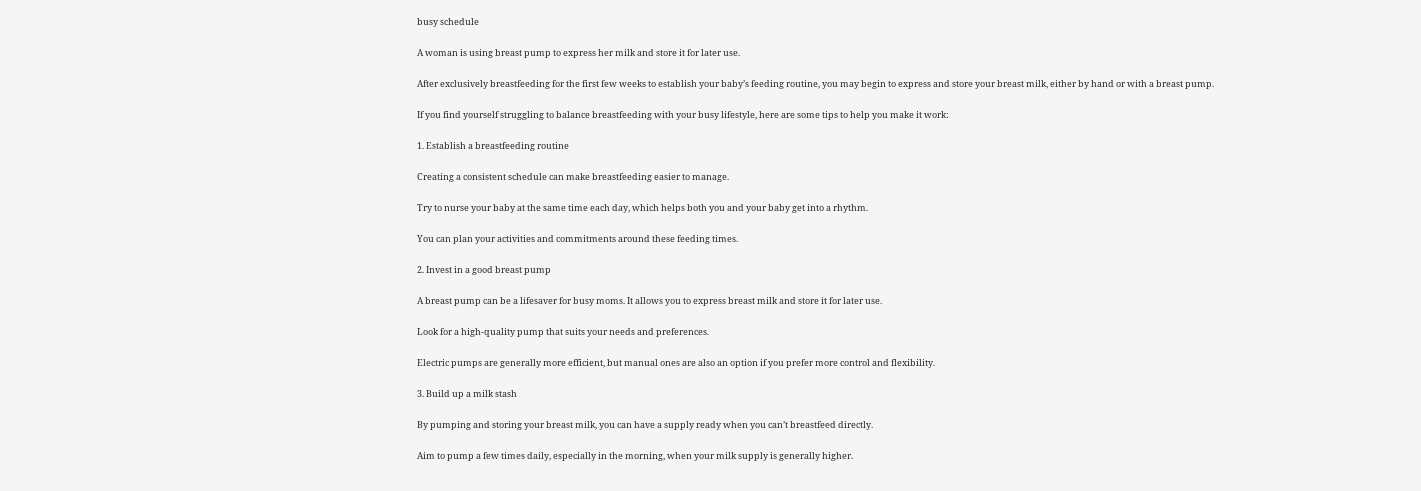busy schedule

A woman is using breast pump to express her milk and store it for later use.

After exclusively breastfeeding for the first few weeks to establish your baby’s feeding routine, you may begin to express and store your breast milk, either by hand or with a breast pump.

If you find yourself struggling to balance breastfeeding with your busy lifestyle, here are some tips to help you make it work:

1. Establish a breastfeeding routine

Creating a consistent schedule can make breastfeeding easier to manage.

Try to nurse your baby at the same time each day, which helps both you and your baby get into a rhythm.

You can plan your activities and commitments around these feeding times.

2. Invest in a good breast pump

A breast pump can be a lifesaver for busy moms. It allows you to express breast milk and store it for later use.

Look for a high-quality pump that suits your needs and preferences.

Electric pumps are generally more efficient, but manual ones are also an option if you prefer more control and flexibility.

3. Build up a milk stash

By pumping and storing your breast milk, you can have a supply ready when you can’t breastfeed directly.

Aim to pump a few times daily, especially in the morning, when your milk supply is generally higher.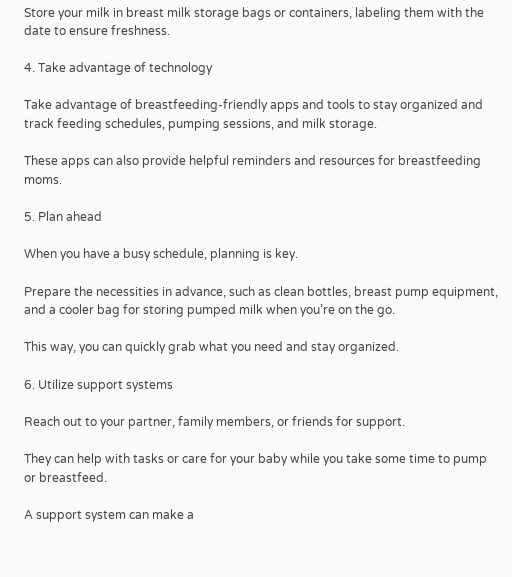Store your milk in breast milk storage bags or containers, labeling them with the date to ensure freshness.

4. Take advantage of technology

Take advantage of breastfeeding-friendly apps and tools to stay organized and track feeding schedules, pumping sessions, and milk storage.

These apps can also provide helpful reminders and resources for breastfeeding moms.

5. Plan ahead

When you have a busy schedule, planning is key.

Prepare the necessities in advance, such as clean bottles, breast pump equipment, and a cooler bag for storing pumped milk when you’re on the go.

This way, you can quickly grab what you need and stay organized.

6. Utilize support systems

Reach out to your partner, family members, or friends for support.

They can help with tasks or care for your baby while you take some time to pump or breastfeed.

A support system can make a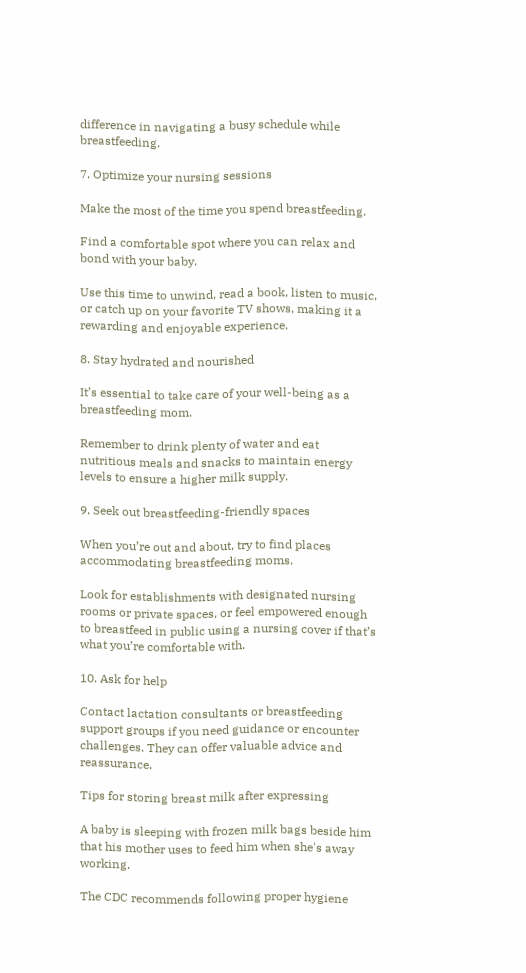difference in navigating a busy schedule while breastfeeding.

7. Optimize your nursing sessions

Make the most of the time you spend breastfeeding.

Find a comfortable spot where you can relax and bond with your baby.

Use this time to unwind, read a book, listen to music, or catch up on your favorite TV shows, making it a rewarding and enjoyable experience.

8. Stay hydrated and nourished

It’s essential to take care of your well-being as a breastfeeding mom.

Remember to drink plenty of water and eat nutritious meals and snacks to maintain energy levels to ensure a higher milk supply.

9. Seek out breastfeeding-friendly spaces

When you’re out and about, try to find places accommodating breastfeeding moms.

Look for establishments with designated nursing rooms or private spaces, or feel empowered enough to breastfeed in public using a nursing cover if that’s what you’re comfortable with.

10. Ask for help

Contact lactation consultants or breastfeeding support groups if you need guidance or encounter challenges. They can offer valuable advice and reassurance.

Tips for storing breast milk after expressing

A baby is sleeping with frozen milk bags beside him that his mother uses to feed him when she's away working.

The CDC recommends following proper hygiene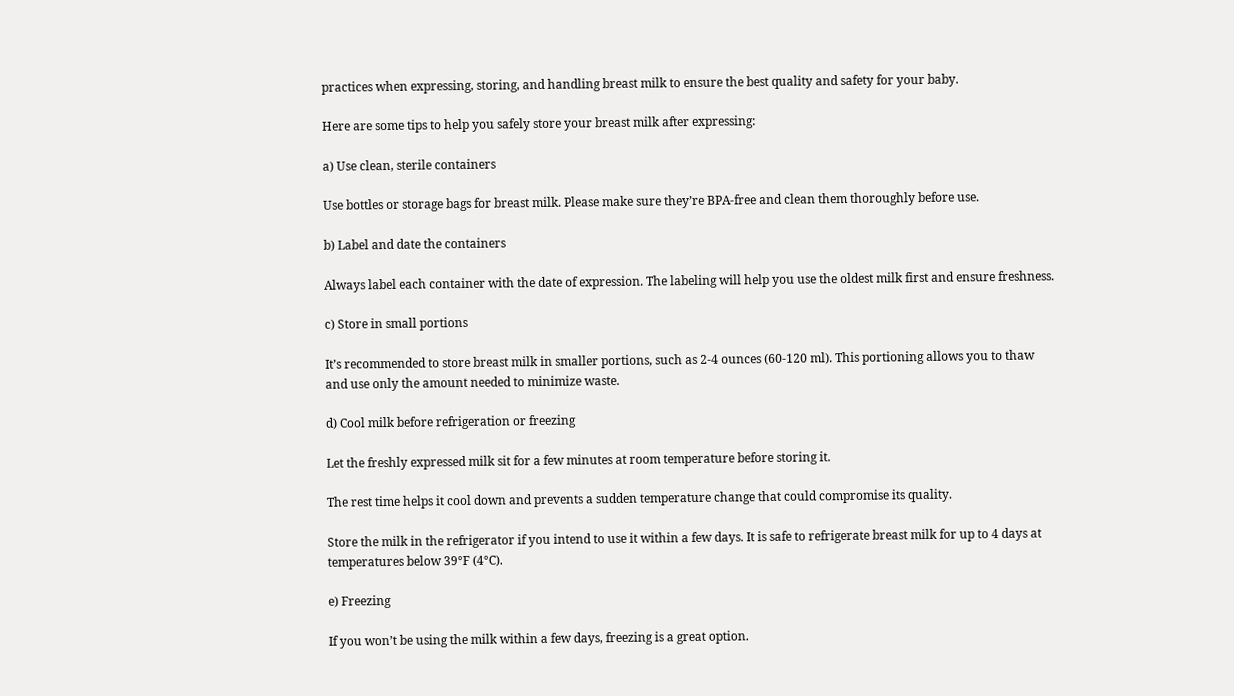practices when expressing, storing, and handling breast milk to ensure the best quality and safety for your baby.

Here are some tips to help you safely store your breast milk after expressing:

a) Use clean, sterile containers

Use bottles or storage bags for breast milk. Please make sure they’re BPA-free and clean them thoroughly before use.

b) Label and date the containers

Always label each container with the date of expression. The labeling will help you use the oldest milk first and ensure freshness.

c) Store in small portions

It’s recommended to store breast milk in smaller portions, such as 2-4 ounces (60-120 ml). This portioning allows you to thaw and use only the amount needed to minimize waste.

d) Cool milk before refrigeration or freezing

Let the freshly expressed milk sit for a few minutes at room temperature before storing it.

The rest time helps it cool down and prevents a sudden temperature change that could compromise its quality.

Store the milk in the refrigerator if you intend to use it within a few days. It is safe to refrigerate breast milk for up to 4 days at temperatures below 39°F (4°C).

e) Freezing

If you won’t be using the milk within a few days, freezing is a great option.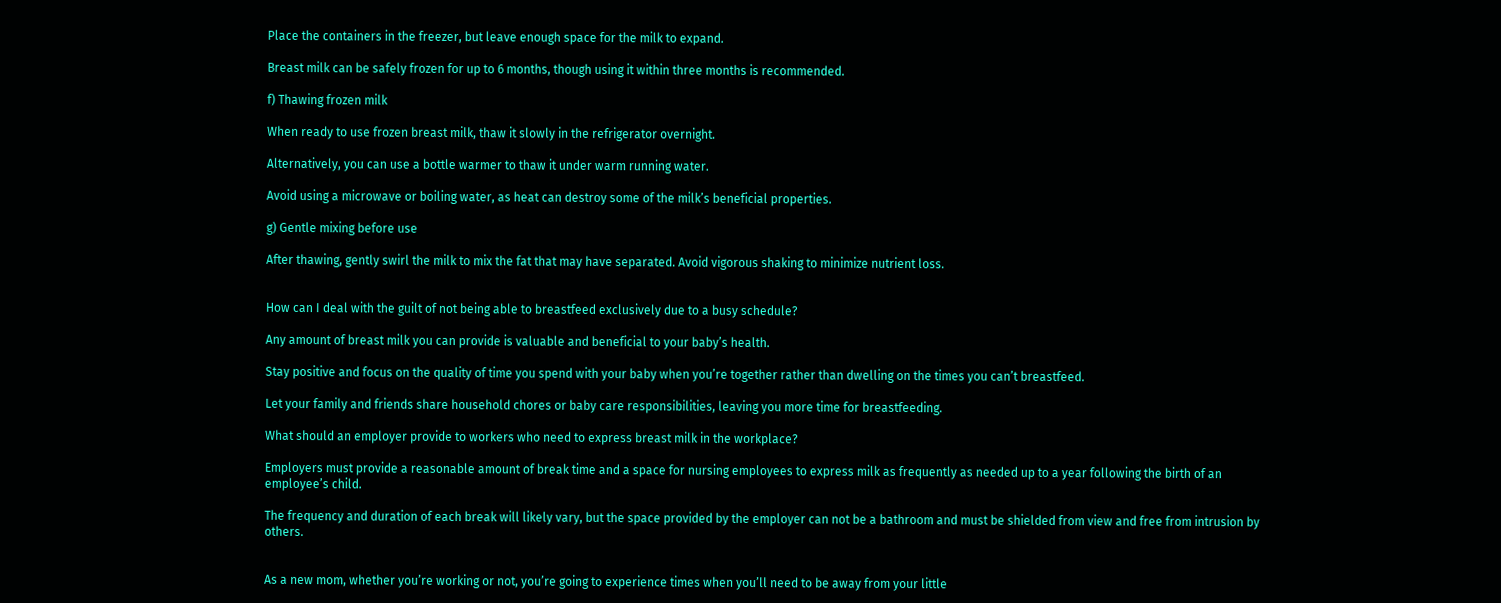Place the containers in the freezer, but leave enough space for the milk to expand.

Breast milk can be safely frozen for up to 6 months, though using it within three months is recommended.

f) Thawing frozen milk

When ready to use frozen breast milk, thaw it slowly in the refrigerator overnight.

Alternatively, you can use a bottle warmer to thaw it under warm running water.

Avoid using a microwave or boiling water, as heat can destroy some of the milk’s beneficial properties.

g) Gentle mixing before use

After thawing, gently swirl the milk to mix the fat that may have separated. Avoid vigorous shaking to minimize nutrient loss.


How can I deal with the guilt of not being able to breastfeed exclusively due to a busy schedule?

Any amount of breast milk you can provide is valuable and beneficial to your baby’s health.

Stay positive and focus on the quality of time you spend with your baby when you’re together rather than dwelling on the times you can’t breastfeed.

Let your family and friends share household chores or baby care responsibilities, leaving you more time for breastfeeding.

What should an employer provide to workers who need to express breast milk in the workplace?

Employers must provide a reasonable amount of break time and a space for nursing employees to express milk as frequently as needed up to a year following the birth of an employee’s child.

The frequency and duration of each break will likely vary, but the space provided by the employer can not be a bathroom and must be shielded from view and free from intrusion by others.


As a new mom, whether you’re working or not, you’re going to experience times when you’ll need to be away from your little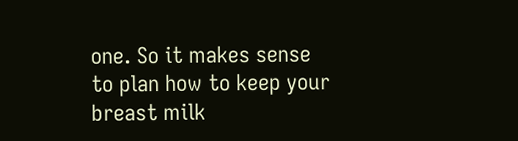one. So it makes sense to plan how to keep your breast milk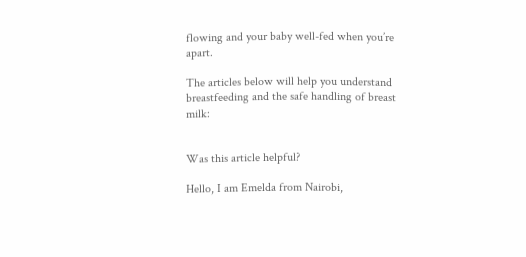flowing and your baby well-fed when you’re apart.

The articles below will help you understand breastfeeding and the safe handling of breast milk:


Was this article helpful?

Hello, I am Emelda from Nairobi,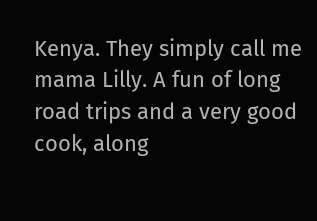Kenya. They simply call me mama Lilly. A fun of long road trips and a very good cook, along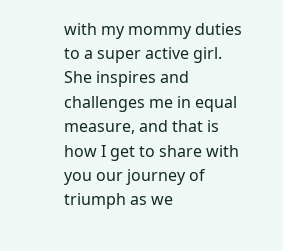with my mommy duties to a super active girl. She inspires and challenges me in equal measure, and that is how I get to share with you our journey of triumph as we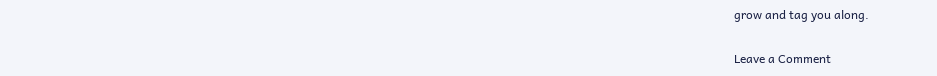grow and tag you along.

Leave a Comment